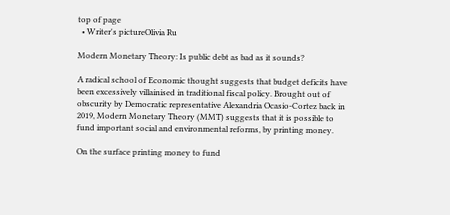top of page
  • Writer's pictureOlivia Ru

Modern Monetary Theory: Is public debt as bad as it sounds?

A radical school of Economic thought suggests that budget deficits have been excessively villainised in traditional fiscal policy. Brought out of obscurity by Democratic representative Alexandria Ocasio-Cortez back in 2019, Modern Monetary Theory (MMT) suggests that it is possible to fund important social and environmental reforms, by printing money.

On the surface printing money to fund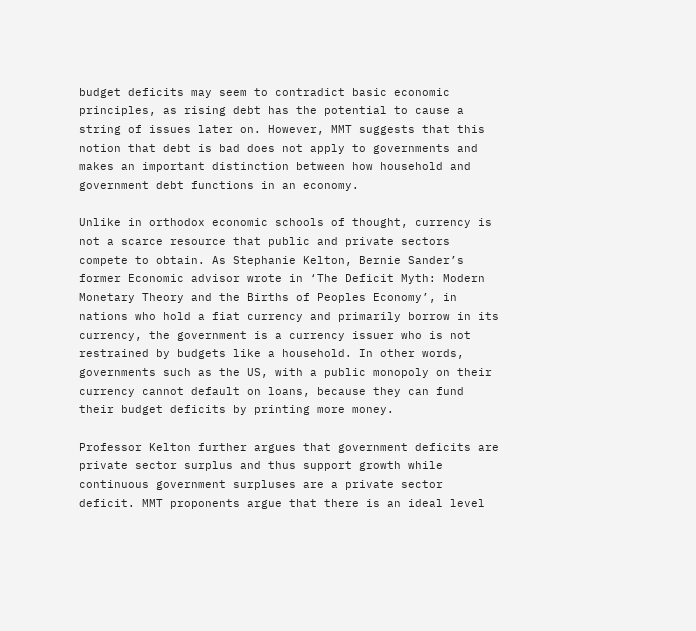budget deficits may seem to contradict basic economic principles, as rising debt has the potential to cause a string of issues later on. However, MMT suggests that this notion that debt is bad does not apply to governments and makes an important distinction between how household and government debt functions in an economy.

Unlike in orthodox economic schools of thought, currency is not a scarce resource that public and private sectors compete to obtain. As Stephanie Kelton, Bernie Sander’s former Economic advisor wrote in ‘The Deficit Myth: Modern Monetary Theory and the Births of Peoples Economy’, in nations who hold a fiat currency and primarily borrow in its currency, the government is a currency issuer who is not restrained by budgets like a household. In other words, governments such as the US, with a public monopoly on their currency cannot default on loans, because they can fund their budget deficits by printing more money.

Professor Kelton further argues that government deficits are private sector surplus and thus support growth while continuous government surpluses are a private sector deficit. MMT proponents argue that there is an ideal level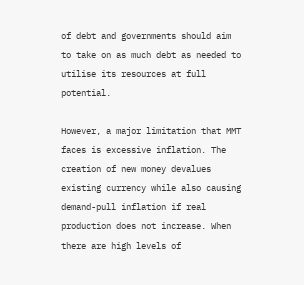of debt and governments should aim to take on as much debt as needed to utilise its resources at full potential.

However, a major limitation that MMT faces is excessive inflation. The creation of new money devalues existing currency while also causing demand-pull inflation if real production does not increase. When there are high levels of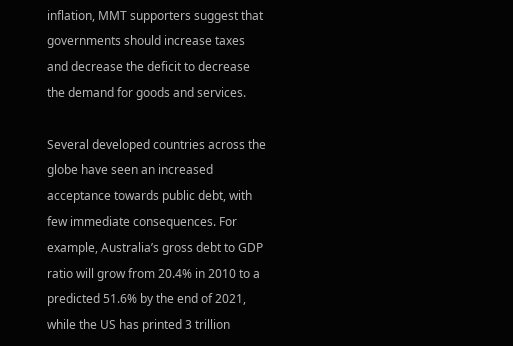inflation, MMT supporters suggest that governments should increase taxes and decrease the deficit to decrease the demand for goods and services.

Several developed countries across the globe have seen an increased acceptance towards public debt, with few immediate consequences. For example, Australia’s gross debt to GDP ratio will grow from 20.4% in 2010 to a predicted 51.6% by the end of 2021, while the US has printed 3 trillion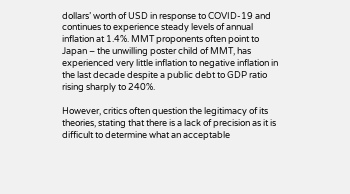dollars’ worth of USD in response to COVID-19 and continues to experience steady levels of annual inflation at 1.4%. MMT proponents often point to Japan – the unwilling poster child of MMT, has experienced very little inflation to negative inflation in the last decade despite a public debt to GDP ratio rising sharply to 240%.

However, critics often question the legitimacy of its theories, stating that there is a lack of precision as it is difficult to determine what an acceptable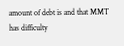amount of debt is and that MMT has difficulty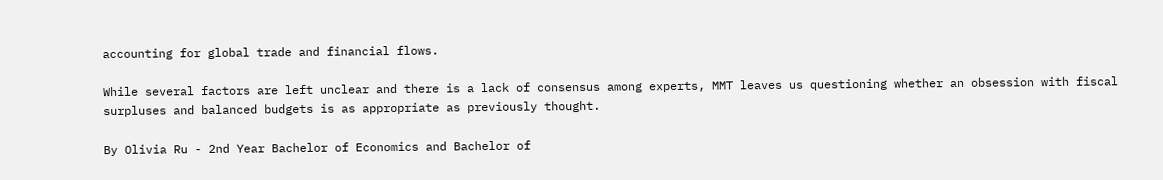accounting for global trade and financial flows.

While several factors are left unclear and there is a lack of consensus among experts, MMT leaves us questioning whether an obsession with fiscal surpluses and balanced budgets is as appropriate as previously thought.

By Olivia Ru - 2nd Year Bachelor of Economics and Bachelor of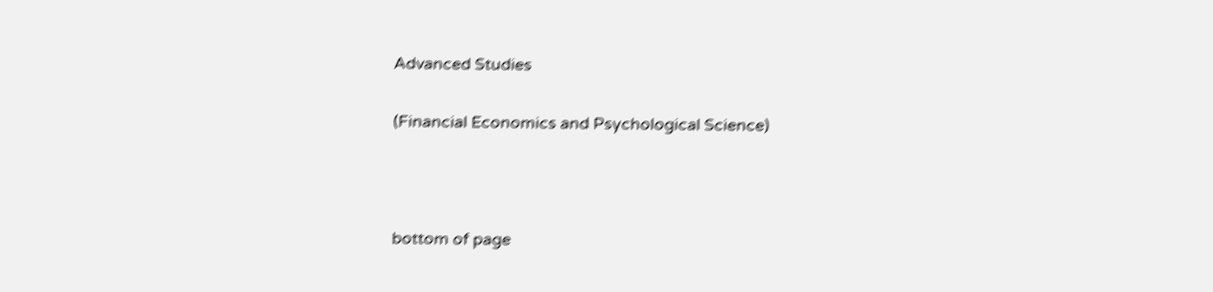Advanced Studies

(Financial Economics and Psychological Science)



bottom of page